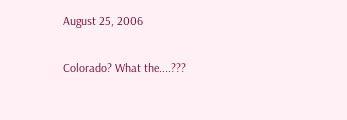August 25, 2006

Colorado? What the....???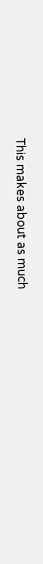This makes about as much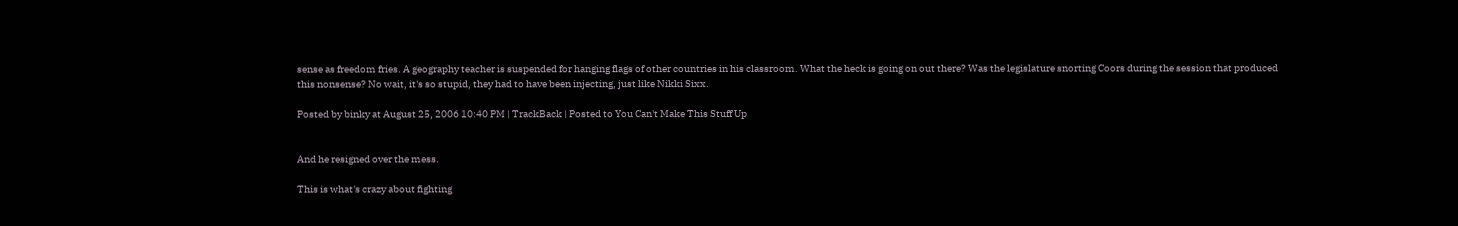sense as freedom fries. A geography teacher is suspended for hanging flags of other countries in his classroom. What the heck is going on out there? Was the legislature snorting Coors during the session that produced this nonsense? No wait, it's so stupid, they had to have been injecting, just like Nikki Sixx.

Posted by binky at August 25, 2006 10:40 PM | TrackBack | Posted to You Can't Make This Stuff Up


And he resigned over the mess.

This is what's crazy about fighting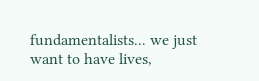fundamentalists... we just want to have lives,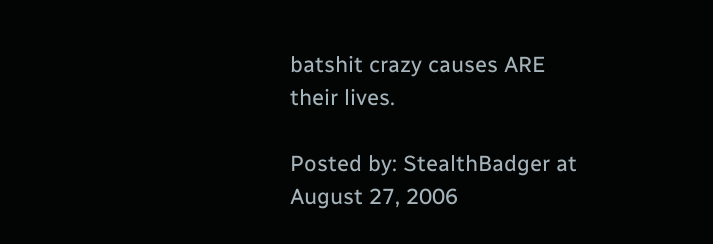batshit crazy causes ARE their lives.

Posted by: StealthBadger at August 27, 2006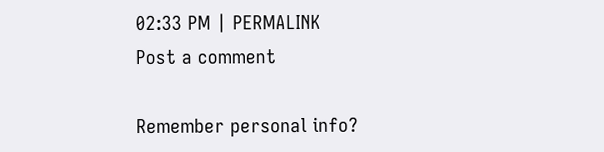02:33 PM | PERMALINK
Post a comment

Remember personal info?